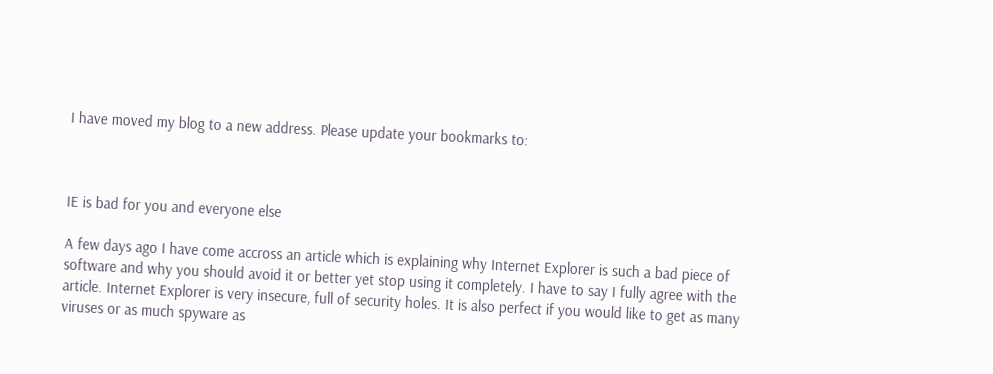I have moved my blog to a new address. Please update your bookmarks to:



IE is bad for you and everyone else

A few days ago I have come accross an article which is explaining why Internet Explorer is such a bad piece of software and why you should avoid it or better yet stop using it completely. I have to say I fully agree with the article. Internet Explorer is very insecure, full of security holes. It is also perfect if you would like to get as many viruses or as much spyware as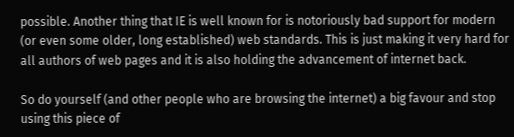possible. Another thing that IE is well known for is notoriously bad support for modern (or even some older, long established) web standards. This is just making it very hard for all authors of web pages and it is also holding the advancement of internet back.

So do yourself (and other people who are browsing the internet) a big favour and stop using this piece of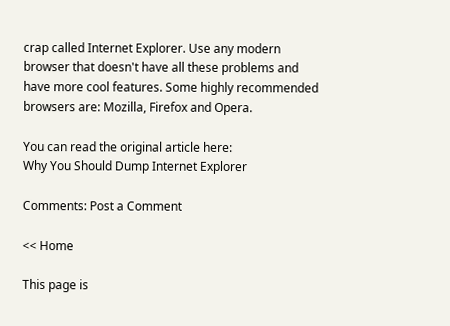crap called Internet Explorer. Use any modern browser that doesn't have all these problems and have more cool features. Some highly recommended browsers are: Mozilla, Firefox and Opera.

You can read the original article here:
Why You Should Dump Internet Explorer

Comments: Post a Comment

<< Home

This page is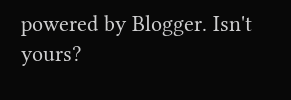powered by Blogger. Isn't yours?